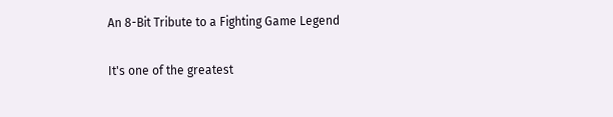An 8-Bit Tribute to a Fighting Game Legend

It's one of the greatest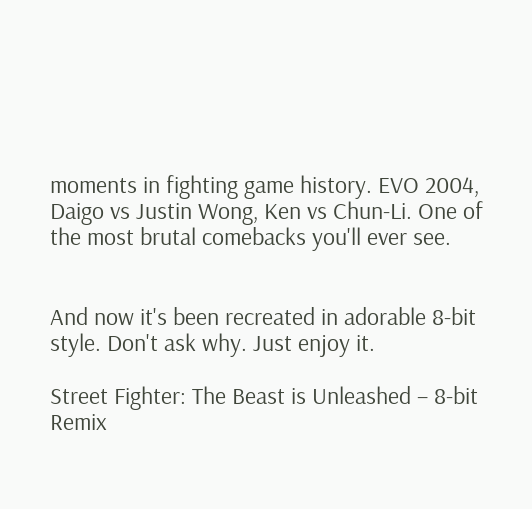moments in fighting game history. EVO 2004, Daigo vs Justin Wong, Ken vs Chun-Li. One of the most brutal comebacks you'll ever see.


And now it's been recreated in adorable 8-bit style. Don't ask why. Just enjoy it.

Street Fighter: The Beast is Unleashed – 8-bit Remix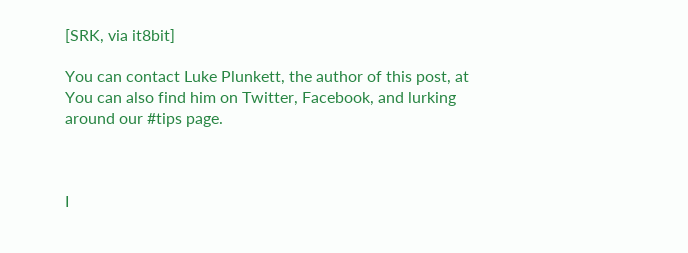[SRK, via it8bit]

You can contact Luke Plunkett, the author of this post, at You can also find him on Twitter, Facebook, and lurking around our #tips page.



I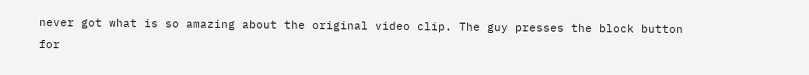never got what is so amazing about the original video clip. The guy presses the block button for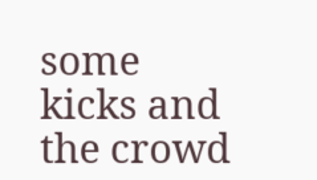some kicks and the crowd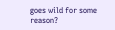goes wild for some reason?